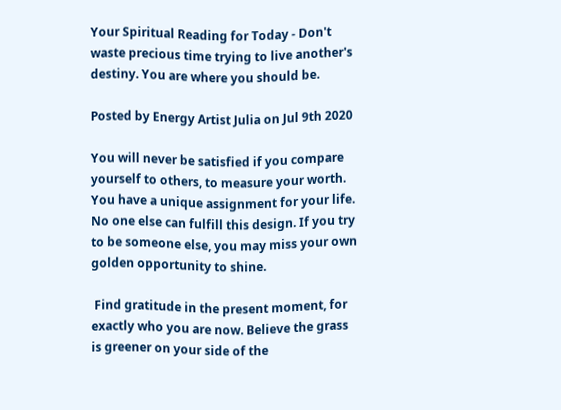Your Spiritual Reading for Today - Don't waste precious time trying to live another's destiny. You are where you should be.

Posted by Energy Artist Julia on Jul 9th 2020

You will never be satisfied if you compare yourself to others, to measure your worth. You have a unique assignment for your life. No one else can fulfill this design. If you try to be someone else, you may miss your own golden opportunity to shine.

 Find gratitude in the present moment, for exactly who you are now. Believe the grass is greener on your side of the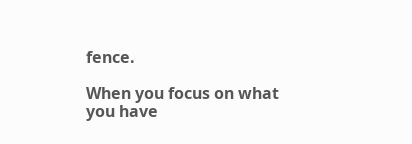fence.

When you focus on what you have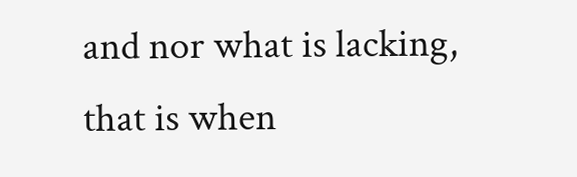and nor what is lacking, that is when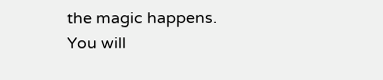the magic happens. You will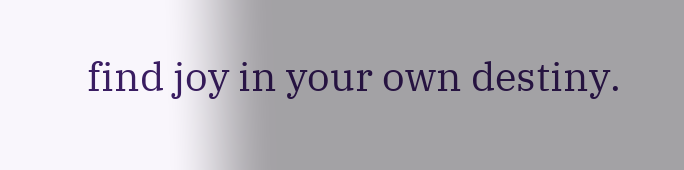find joy in your own destiny.